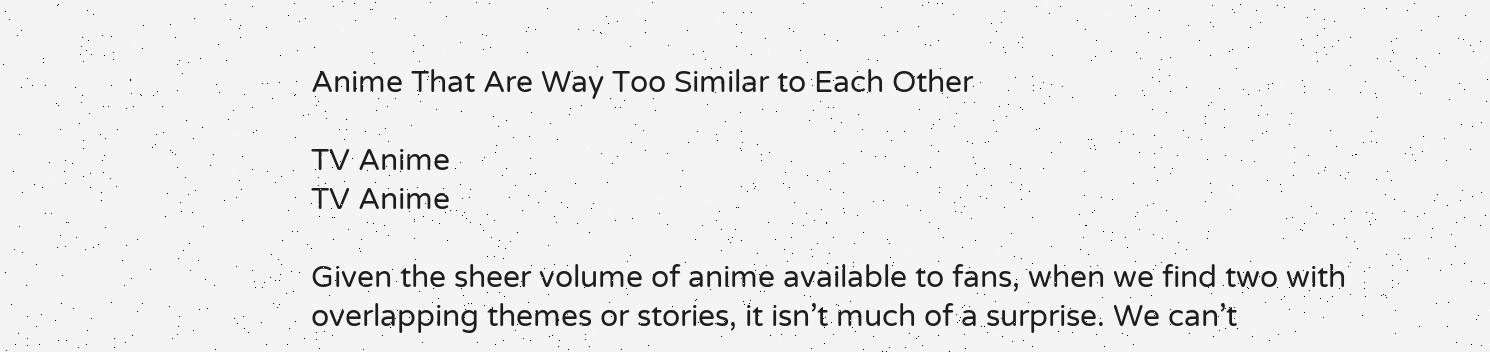Anime That Are Way Too Similar to Each Other

TV Anime
TV Anime

Given the sheer volume of anime available to fans, when we find two with overlapping themes or stories, it isn’t much of a surprise. We can’t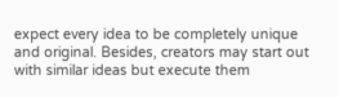expect every idea to be completely unique and original. Besides, creators may start out with similar ideas but execute them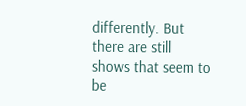differently. But there are still shows that seem to be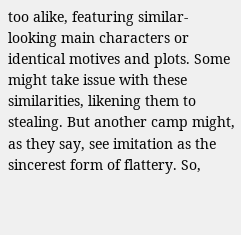too alike, featuring similar-looking main characters or identical motives and plots. Some might take issue with these similarities, likening them to stealing. But another camp might, as they say, see imitation as the sincerest form of flattery. So,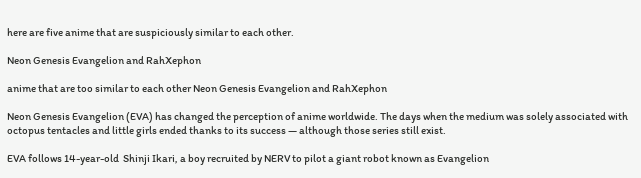here are five anime that are suspiciously similar to each other.

Neon Genesis Evangelion and RahXephon

anime that are too similar to each other Neon Genesis Evangelion and RahXephon

Neon Genesis Evangelion (EVA) has changed the perception of anime worldwide. The days when the medium was solely associated with octopus tentacles and little girls ended thanks to its success — although those series still exist.

EVA follows 14-year-old  Shinji Ikari, a boy recruited by NERV to pilot a giant robot known as Evangelion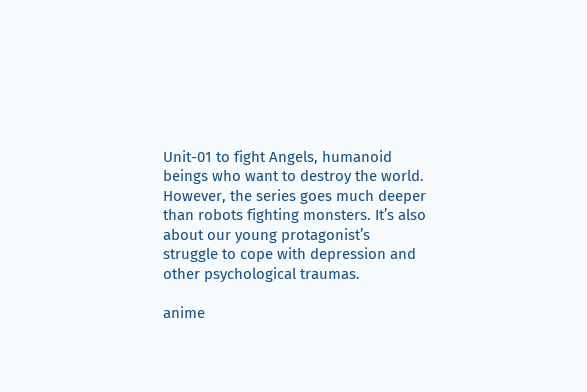Unit-01 to fight Angels, humanoid beings who want to destroy the world. However, the series goes much deeper than robots fighting monsters. It’s also about our young protagonist’s struggle to cope with depression and other psychological traumas.

anime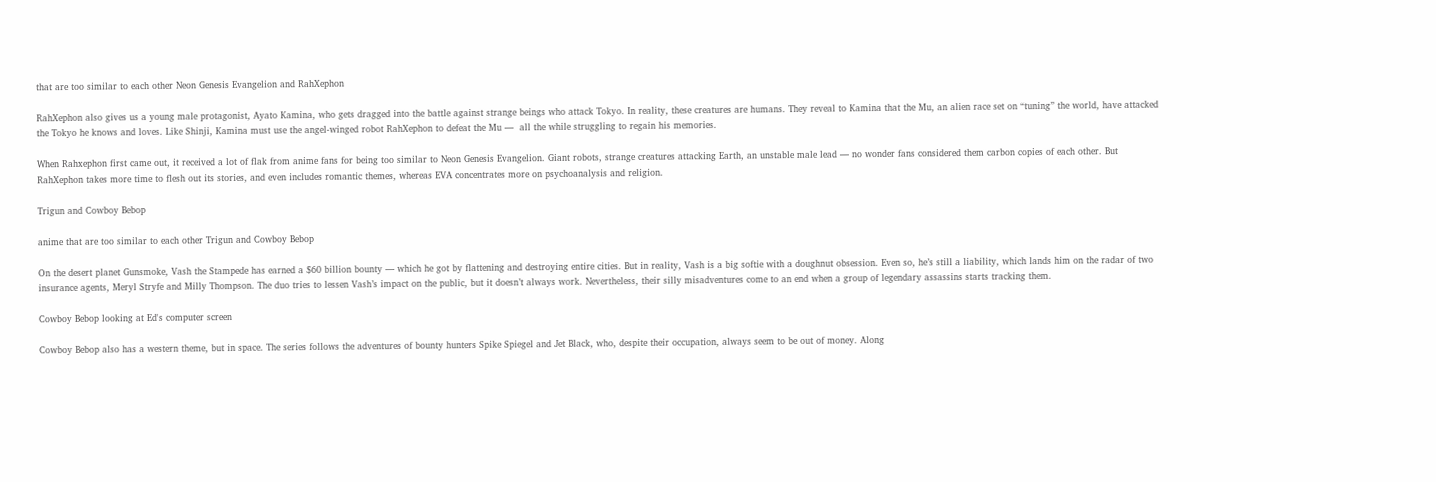that are too similar to each other Neon Genesis Evangelion and RahXephon

RahXephon also gives us a young male protagonist, Ayato Kamina, who gets dragged into the battle against strange beings who attack Tokyo. In reality, these creatures are humans. They reveal to Kamina that the Mu, an alien race set on “tuning” the world, have attacked the Tokyo he knows and loves. Like Shinji, Kamina must use the angel-winged robot RahXephon to defeat the Mu —  all the while struggling to regain his memories.

When Rahxephon first came out, it received a lot of flak from anime fans for being too similar to Neon Genesis Evangelion. Giant robots, strange creatures attacking Earth, an unstable male lead — no wonder fans considered them carbon copies of each other. But RahXephon takes more time to flesh out its stories, and even includes romantic themes, whereas EVA concentrates more on psychoanalysis and religion.

Trigun and Cowboy Bebop

anime that are too similar to each other Trigun and Cowboy Bebop

On the desert planet Gunsmoke, Vash the Stampede has earned a $60 billion bounty — which he got by flattening and destroying entire cities. But in reality, Vash is a big softie with a doughnut obsession. Even so, he’s still a liability, which lands him on the radar of two insurance agents, Meryl Stryfe and Milly Thompson. The duo tries to lessen Vash’s impact on the public, but it doesn’t always work. Nevertheless, their silly misadventures come to an end when a group of legendary assassins starts tracking them.

Cowboy Bebop looking at Ed's computer screen

Cowboy Bebop also has a western theme, but in space. The series follows the adventures of bounty hunters Spike Spiegel and Jet Black, who, despite their occupation, always seem to be out of money. Along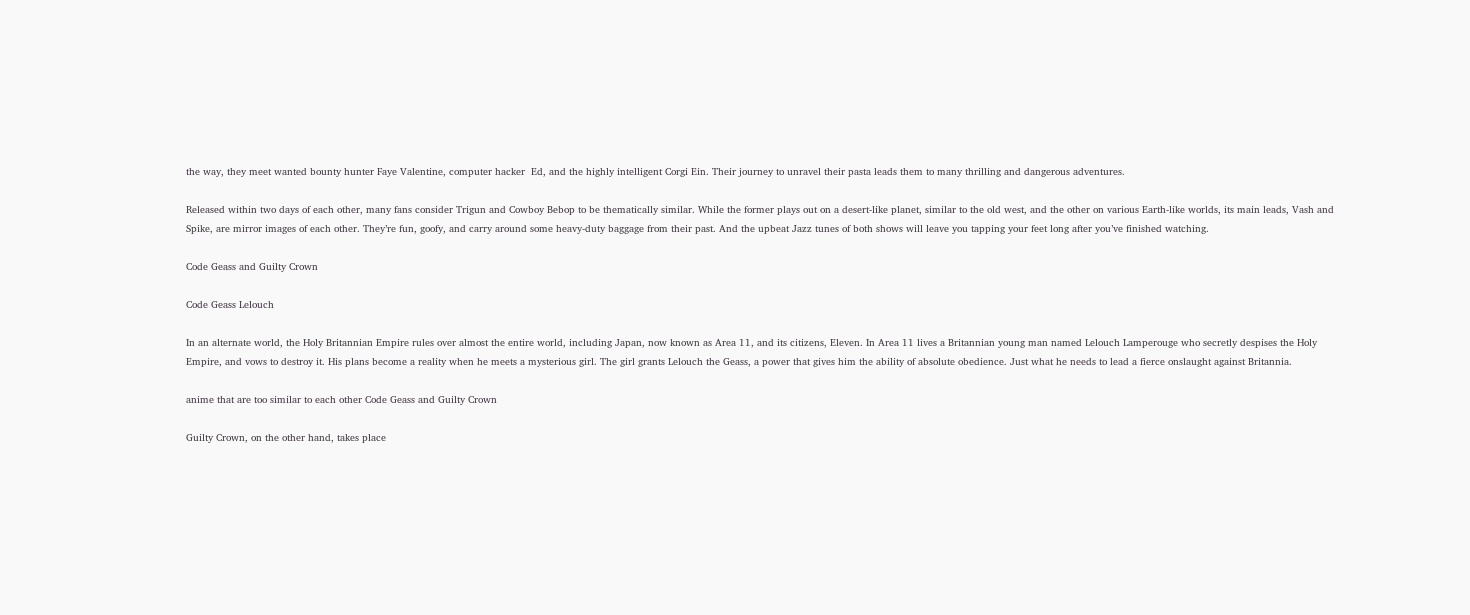the way, they meet wanted bounty hunter Faye Valentine, computer hacker  Ed, and the highly intelligent Corgi Ein. Their journey to unravel their pasta leads them to many thrilling and dangerous adventures.

Released within two days of each other, many fans consider Trigun and Cowboy Bebop to be thematically similar. While the former plays out on a desert-like planet, similar to the old west, and the other on various Earth-like worlds, its main leads, Vash and Spike, are mirror images of each other. They’re fun, goofy, and carry around some heavy-duty baggage from their past. And the upbeat Jazz tunes of both shows will leave you tapping your feet long after you’ve finished watching.

Code Geass and Guilty Crown

Code Geass Lelouch

In an alternate world, the Holy Britannian Empire rules over almost the entire world, including Japan, now known as Area 11, and its citizens, Eleven. In Area 11 lives a Britannian young man named Lelouch Lamperouge who secretly despises the Holy Empire, and vows to destroy it. His plans become a reality when he meets a mysterious girl. The girl grants Lelouch the Geass, a power that gives him the ability of absolute obedience. Just what he needs to lead a fierce onslaught against Britannia.

anime that are too similar to each other Code Geass and Guilty Crown

Guilty Crown, on the other hand, takes place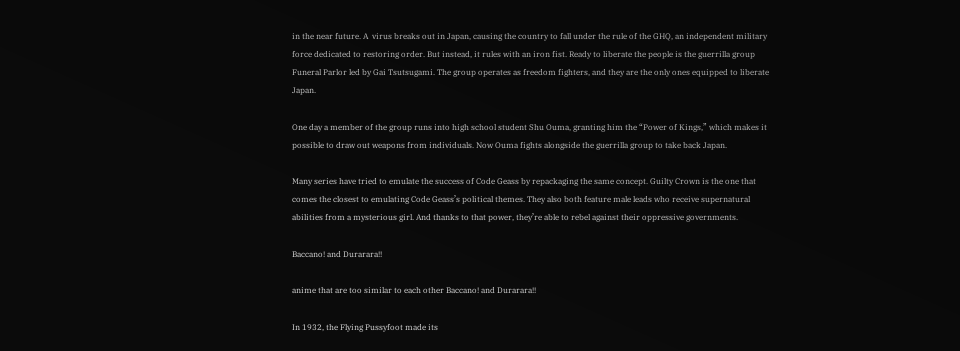in the near future. A  virus breaks out in Japan, causing the country to fall under the rule of the GHQ, an independent military force dedicated to restoring order. But instead, it rules with an iron fist. Ready to liberate the people is the guerrilla group Funeral Parlor led by Gai Tsutsugami. The group operates as freedom fighters, and they are the only ones equipped to liberate Japan.

One day a member of the group runs into high school student Shu Ouma, granting him the “Power of Kings,” which makes it possible to draw out weapons from individuals. Now Ouma fights alongside the guerrilla group to take back Japan.

Many series have tried to emulate the success of Code Geass by repackaging the same concept. Guilty Crown is the one that comes the closest to emulating Code Geass’s political themes. They also both feature male leads who receive supernatural abilities from a mysterious girl. And thanks to that power, they’re able to rebel against their oppressive governments.

Baccano! and Durarara!!

anime that are too similar to each other Baccano! and Durarara!!

In 1932, the Flying Pussyfoot made its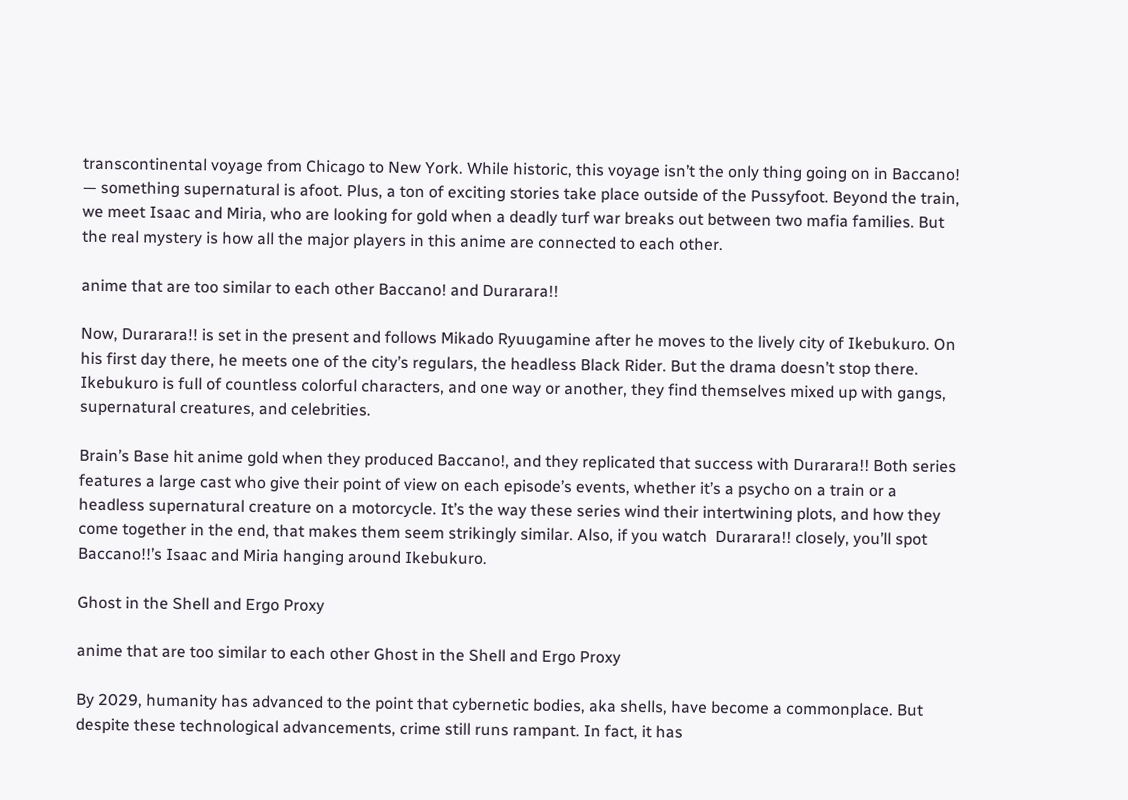transcontinental voyage from Chicago to New York. While historic, this voyage isn’t the only thing going on in Baccano! — something supernatural is afoot. Plus, a ton of exciting stories take place outside of the Pussyfoot. Beyond the train, we meet Isaac and Miria, who are looking for gold when a deadly turf war breaks out between two mafia families. But the real mystery is how all the major players in this anime are connected to each other.

anime that are too similar to each other Baccano! and Durarara!!

Now, Durarara!! is set in the present and follows Mikado Ryuugamine after he moves to the lively city of Ikebukuro. On his first day there, he meets one of the city’s regulars, the headless Black Rider. But the drama doesn’t stop there. Ikebukuro is full of countless colorful characters, and one way or another, they find themselves mixed up with gangs, supernatural creatures, and celebrities.

Brain’s Base hit anime gold when they produced Baccano!, and they replicated that success with Durarara!! Both series features a large cast who give their point of view on each episode’s events, whether it’s a psycho on a train or a headless supernatural creature on a motorcycle. It’s the way these series wind their intertwining plots, and how they come together in the end, that makes them seem strikingly similar. Also, if you watch  Durarara!! closely, you’ll spot Baccano!!’s Isaac and Miria hanging around Ikebukuro.

Ghost in the Shell and Ergo Proxy

anime that are too similar to each other Ghost in the Shell and Ergo Proxy

By 2029, humanity has advanced to the point that cybernetic bodies, aka shells, have become a commonplace. But despite these technological advancements, crime still runs rampant. In fact, it has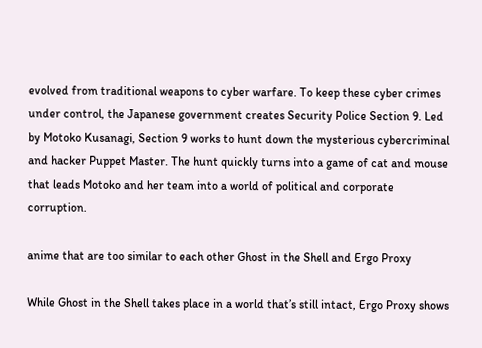evolved from traditional weapons to cyber warfare. To keep these cyber crimes under control, the Japanese government creates Security Police Section 9. Led by Motoko Kusanagi, Section 9 works to hunt down the mysterious cybercriminal and hacker Puppet Master. The hunt quickly turns into a game of cat and mouse that leads Motoko and her team into a world of political and corporate corruption.

anime that are too similar to each other Ghost in the Shell and Ergo Proxy

While Ghost in the Shell takes place in a world that’s still intact, Ergo Proxy shows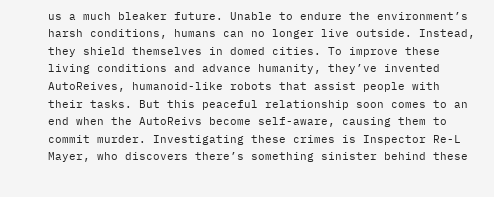us a much bleaker future. Unable to endure the environment’s harsh conditions, humans can no longer live outside. Instead, they shield themselves in domed cities. To improve these living conditions and advance humanity, they’ve invented AutoReives, humanoid-like robots that assist people with their tasks. But this peaceful relationship soon comes to an end when the AutoReivs become self-aware, causing them to commit murder. Investigating these crimes is Inspector Re-L Mayer, who discovers there’s something sinister behind these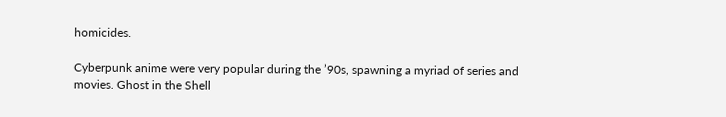homicides.

Cyberpunk anime were very popular during the ’90s, spawning a myriad of series and movies. Ghost in the Shell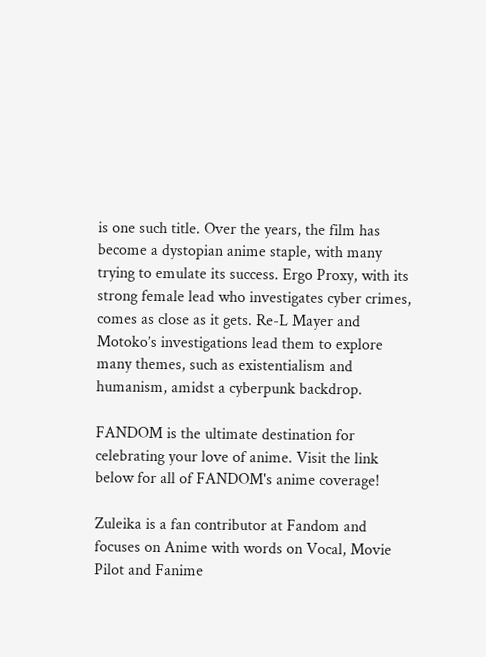is one such title. Over the years, the film has become a dystopian anime staple, with many trying to emulate its success. Ergo Proxy, with its strong female lead who investigates cyber crimes, comes as close as it gets. Re-L Mayer and Motoko’s investigations lead them to explore many themes, such as existentialism and humanism, amidst a cyberpunk backdrop.

FANDOM is the ultimate destination for celebrating your love of anime. Visit the link below for all of FANDOM's anime coverage!

Zuleika is a fan contributor at Fandom and focuses on Anime with words on Vocal, Movie Pilot and Fanime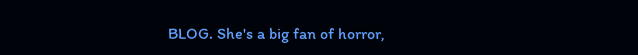BLOG. She's a big fan of horror,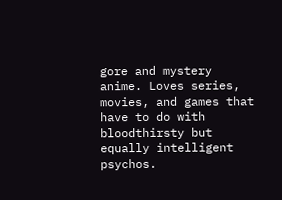gore and mystery anime. Loves series, movies, and games that have to do with bloodthirsty but equally intelligent psychos.